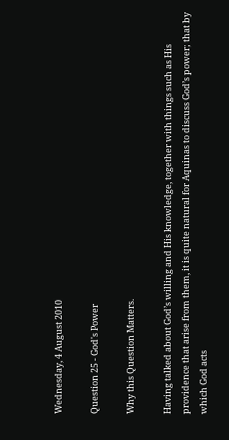Wednesday, 4 August 2010

Question 25 - God's Power

Why this Question Matters.

Having talked about God’s willing and His knowledge, together with things such as His providence that arise from them, it is quite natural for Aquinas to discuss God’s power; that by which God acts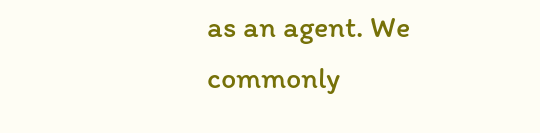as an agent. We commonly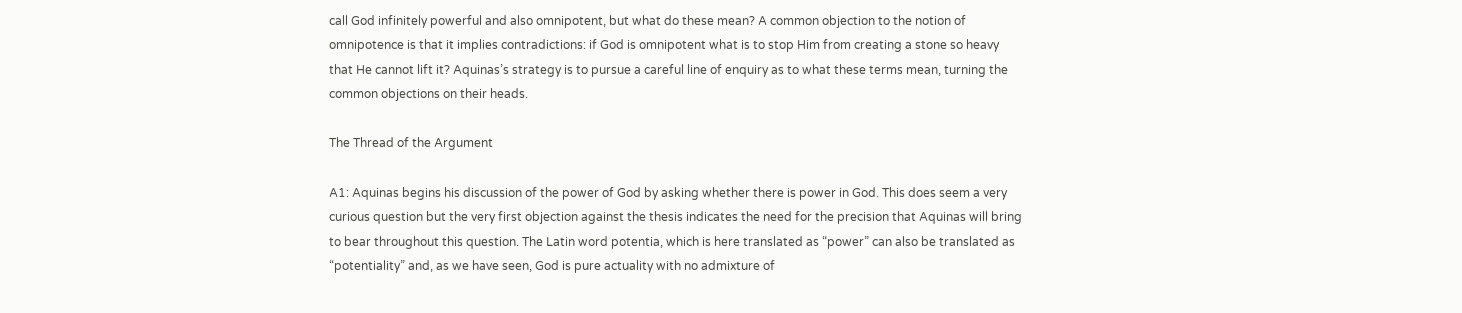call God infinitely powerful and also omnipotent, but what do these mean? A common objection to the notion of omnipotence is that it implies contradictions: if God is omnipotent what is to stop Him from creating a stone so heavy that He cannot lift it? Aquinas’s strategy is to pursue a careful line of enquiry as to what these terms mean, turning the common objections on their heads.

The Thread of the Argument

A1: Aquinas begins his discussion of the power of God by asking whether there is power in God. This does seem a very curious question but the very first objection against the thesis indicates the need for the precision that Aquinas will bring to bear throughout this question. The Latin word potentia, which is here translated as “power” can also be translated as “potentiality” and, as we have seen, God is pure actuality with no admixture of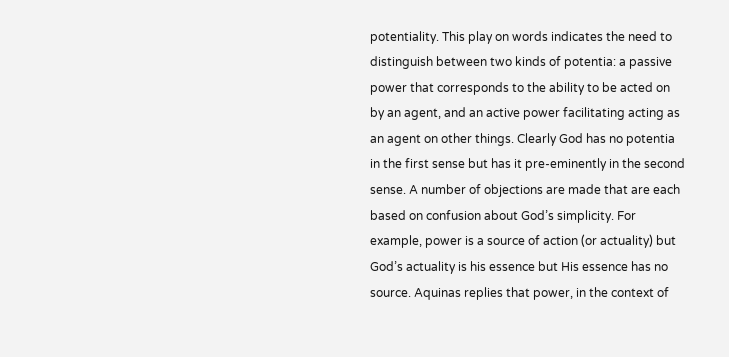potentiality. This play on words indicates the need to distinguish between two kinds of potentia: a passive power that corresponds to the ability to be acted on by an agent, and an active power facilitating acting as an agent on other things. Clearly God has no potentia in the first sense but has it pre-eminently in the second sense. A number of objections are made that are each based on confusion about God’s simplicity. For example, power is a source of action (or actuality) but God’s actuality is his essence but His essence has no source. Aquinas replies that power, in the context of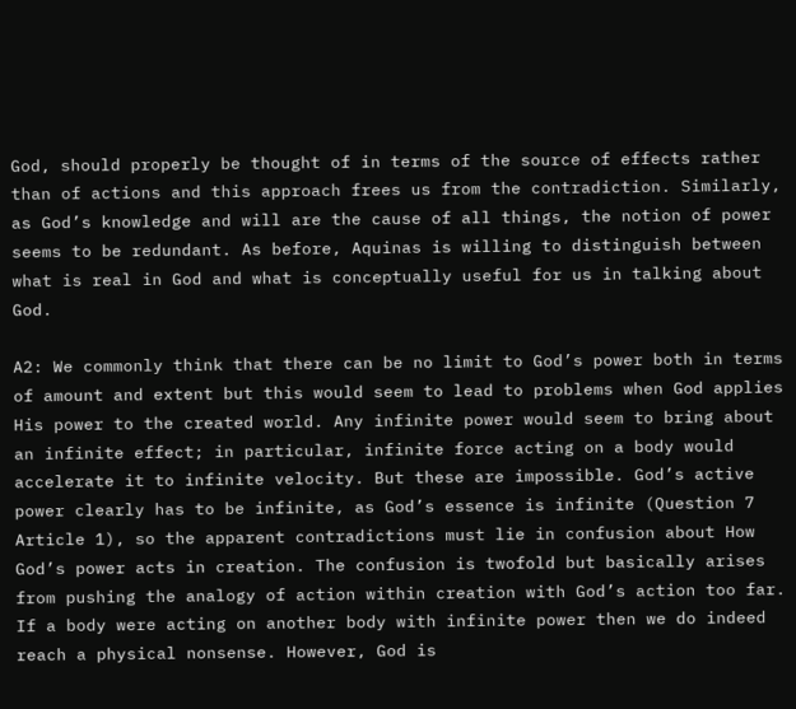God, should properly be thought of in terms of the source of effects rather than of actions and this approach frees us from the contradiction. Similarly, as God’s knowledge and will are the cause of all things, the notion of power seems to be redundant. As before, Aquinas is willing to distinguish between what is real in God and what is conceptually useful for us in talking about God.

A2: We commonly think that there can be no limit to God’s power both in terms of amount and extent but this would seem to lead to problems when God applies His power to the created world. Any infinite power would seem to bring about an infinite effect; in particular, infinite force acting on a body would accelerate it to infinite velocity. But these are impossible. God’s active power clearly has to be infinite, as God’s essence is infinite (Question 7 Article 1), so the apparent contradictions must lie in confusion about How God’s power acts in creation. The confusion is twofold but basically arises from pushing the analogy of action within creation with God’s action too far. If a body were acting on another body with infinite power then we do indeed reach a physical nonsense. However, God is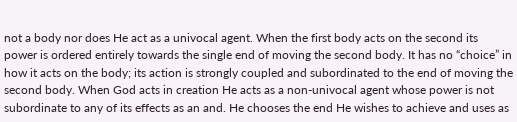not a body nor does He act as a univocal agent. When the first body acts on the second its power is ordered entirely towards the single end of moving the second body. It has no “choice” in how it acts on the body; its action is strongly coupled and subordinated to the end of moving the second body. When God acts in creation He acts as a non-univocal agent whose power is not subordinate to any of its effects as an and. He chooses the end He wishes to achieve and uses as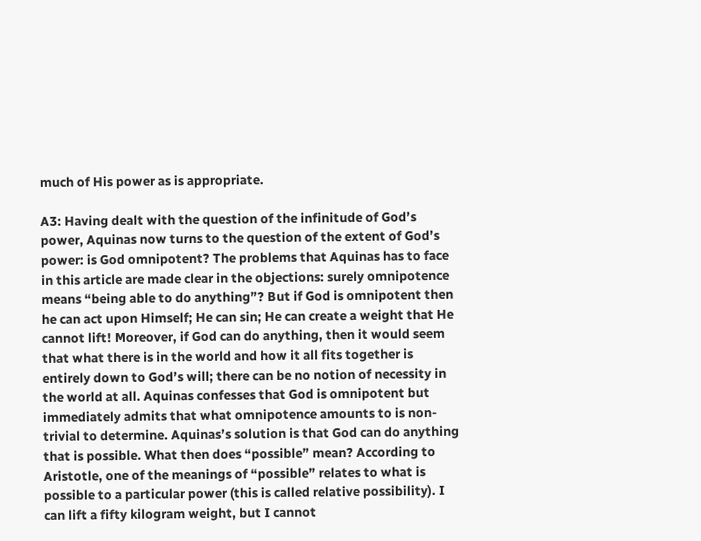much of His power as is appropriate.

A3: Having dealt with the question of the infinitude of God’s power, Aquinas now turns to the question of the extent of God’s power: is God omnipotent? The problems that Aquinas has to face in this article are made clear in the objections: surely omnipotence means “being able to do anything”? But if God is omnipotent then he can act upon Himself; He can sin; He can create a weight that He cannot lift! Moreover, if God can do anything, then it would seem that what there is in the world and how it all fits together is entirely down to God’s will; there can be no notion of necessity in the world at all. Aquinas confesses that God is omnipotent but immediately admits that what omnipotence amounts to is non-trivial to determine. Aquinas’s solution is that God can do anything that is possible. What then does “possible” mean? According to Aristotle, one of the meanings of “possible” relates to what is possible to a particular power (this is called relative possibility). I can lift a fifty kilogram weight, but I cannot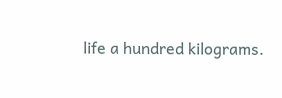life a hundred kilograms.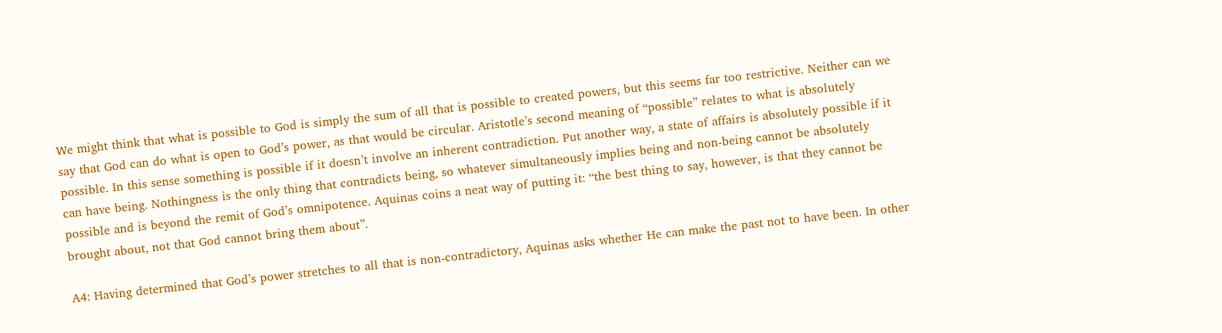We might think that what is possible to God is simply the sum of all that is possible to created powers, but this seems far too restrictive. Neither can we say that God can do what is open to God’s power, as that would be circular. Aristotle’s second meaning of “possible” relates to what is absolutely possible. In this sense something is possible if it doesn’t involve an inherent contradiction. Put another way, a state of affairs is absolutely possible if it can have being. Nothingness is the only thing that contradicts being, so whatever simultaneously implies being and non-being cannot be absolutely possible and is beyond the remit of God’s omnipotence. Aquinas coins a neat way of putting it: “the best thing to say, however, is that they cannot be brought about, not that God cannot bring them about”.

A4: Having determined that God’s power stretches to all that is non-contradictory, Aquinas asks whether He can make the past not to have been. In other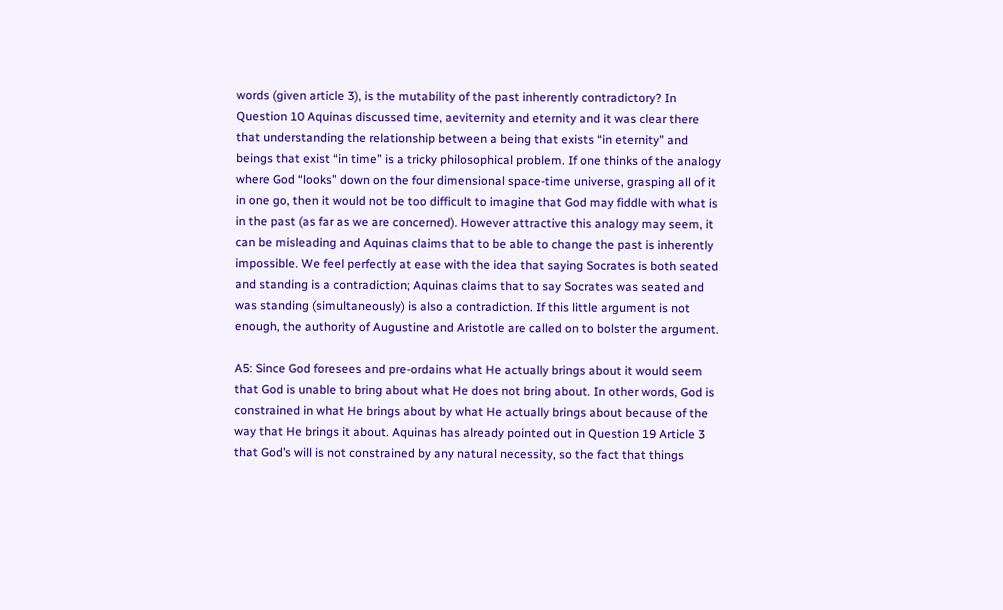words (given article 3), is the mutability of the past inherently contradictory? In Question 10 Aquinas discussed time, aeviternity and eternity and it was clear there that understanding the relationship between a being that exists “in eternity” and beings that exist “in time” is a tricky philosophical problem. If one thinks of the analogy where God “looks” down on the four dimensional space-time universe, grasping all of it in one go, then it would not be too difficult to imagine that God may fiddle with what is in the past (as far as we are concerned). However attractive this analogy may seem, it can be misleading and Aquinas claims that to be able to change the past is inherently impossible. We feel perfectly at ease with the idea that saying Socrates is both seated and standing is a contradiction; Aquinas claims that to say Socrates was seated and was standing (simultaneously) is also a contradiction. If this little argument is not enough, the authority of Augustine and Aristotle are called on to bolster the argument.

A5: Since God foresees and pre-ordains what He actually brings about it would seem that God is unable to bring about what He does not bring about. In other words, God is constrained in what He brings about by what He actually brings about because of the way that He brings it about. Aquinas has already pointed out in Question 19 Article 3 that God’s will is not constrained by any natural necessity, so the fact that things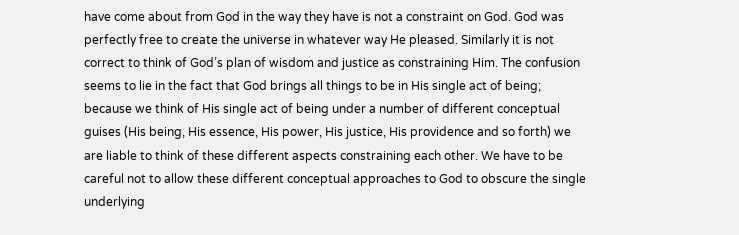have come about from God in the way they have is not a constraint on God. God was perfectly free to create the universe in whatever way He pleased. Similarly it is not correct to think of God’s plan of wisdom and justice as constraining Him. The confusion seems to lie in the fact that God brings all things to be in His single act of being; because we think of His single act of being under a number of different conceptual guises (His being, His essence, His power, His justice, His providence and so forth) we are liable to think of these different aspects constraining each other. We have to be careful not to allow these different conceptual approaches to God to obscure the single underlying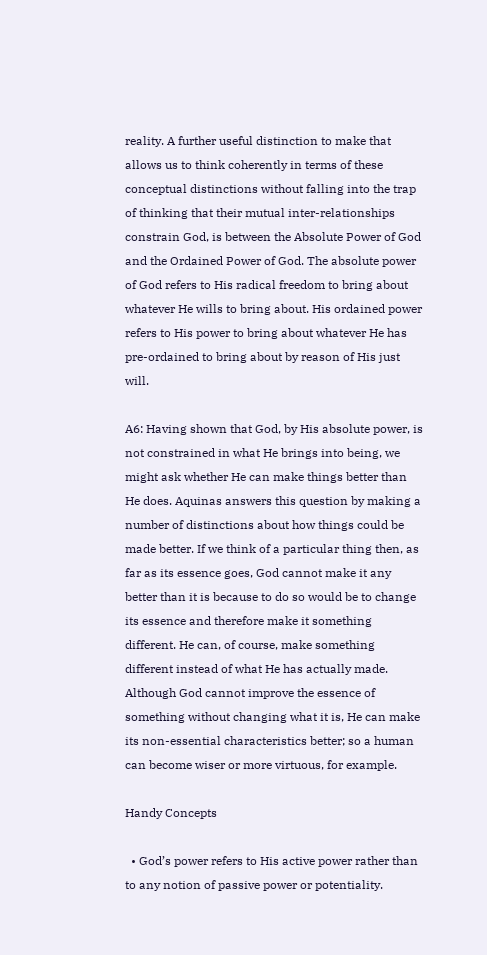reality. A further useful distinction to make that allows us to think coherently in terms of these conceptual distinctions without falling into the trap of thinking that their mutual inter-relationships constrain God, is between the Absolute Power of God and the Ordained Power of God. The absolute power of God refers to His radical freedom to bring about whatever He wills to bring about. His ordained power refers to His power to bring about whatever He has pre-ordained to bring about by reason of His just will.

A6: Having shown that God, by His absolute power, is not constrained in what He brings into being, we might ask whether He can make things better than He does. Aquinas answers this question by making a number of distinctions about how things could be made better. If we think of a particular thing then, as far as its essence goes, God cannot make it any better than it is because to do so would be to change its essence and therefore make it something different. He can, of course, make something different instead of what He has actually made. Although God cannot improve the essence of something without changing what it is, He can make its non-essential characteristics better; so a human can become wiser or more virtuous, for example.

Handy Concepts

  • God’s power refers to His active power rather than to any notion of passive power or potentiality.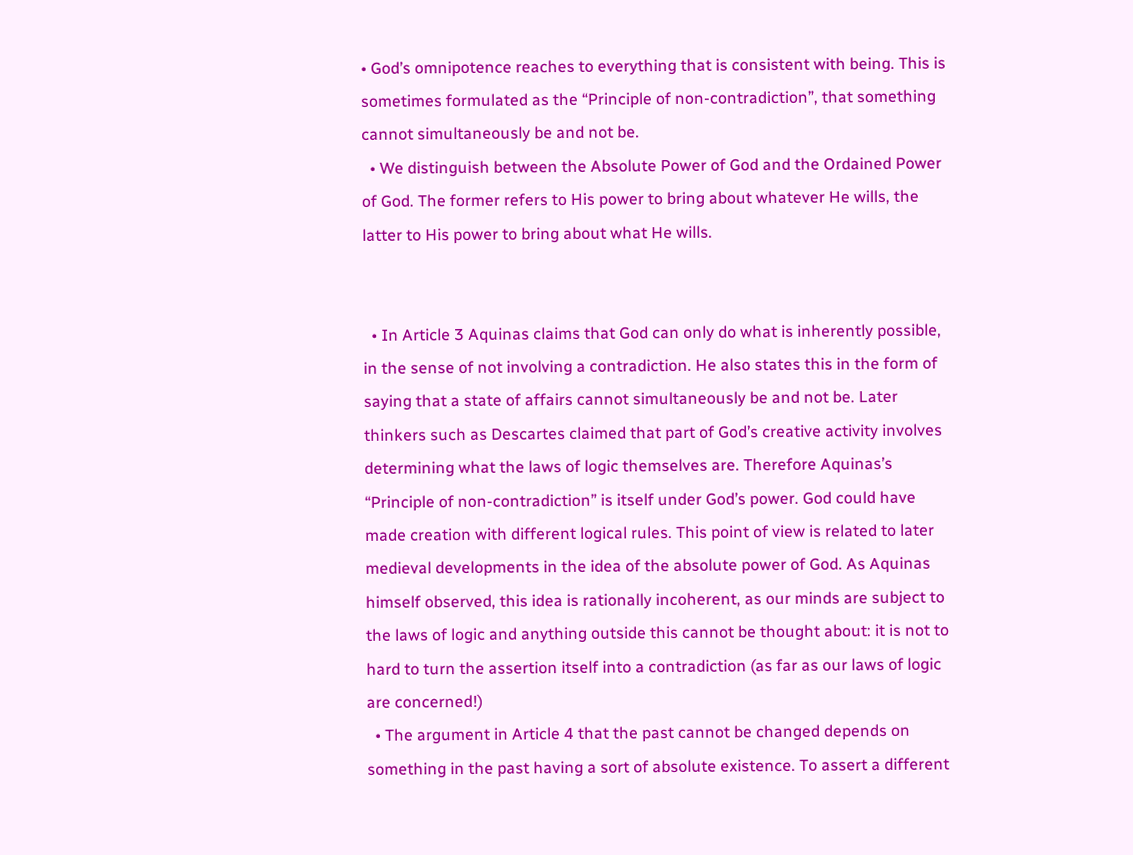• God’s omnipotence reaches to everything that is consistent with being. This is sometimes formulated as the “Principle of non-contradiction”, that something cannot simultaneously be and not be.
  • We distinguish between the Absolute Power of God and the Ordained Power of God. The former refers to His power to bring about whatever He wills, the latter to His power to bring about what He wills.


  • In Article 3 Aquinas claims that God can only do what is inherently possible, in the sense of not involving a contradiction. He also states this in the form of saying that a state of affairs cannot simultaneously be and not be. Later thinkers such as Descartes claimed that part of God’s creative activity involves determining what the laws of logic themselves are. Therefore Aquinas’s “Principle of non-contradiction” is itself under God’s power. God could have made creation with different logical rules. This point of view is related to later medieval developments in the idea of the absolute power of God. As Aquinas himself observed, this idea is rationally incoherent, as our minds are subject to the laws of logic and anything outside this cannot be thought about: it is not to hard to turn the assertion itself into a contradiction (as far as our laws of logic are concerned!)
  • The argument in Article 4 that the past cannot be changed depends on something in the past having a sort of absolute existence. To assert a different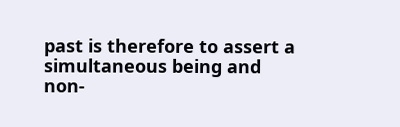past is therefore to assert a simultaneous being and non-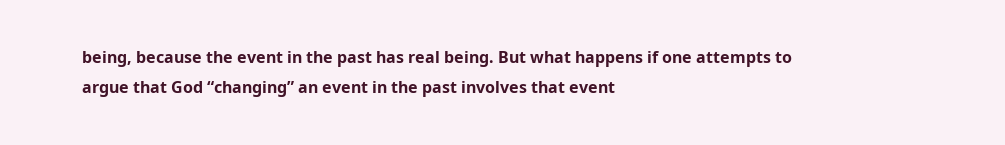being, because the event in the past has real being. But what happens if one attempts to argue that God “changing” an event in the past involves that event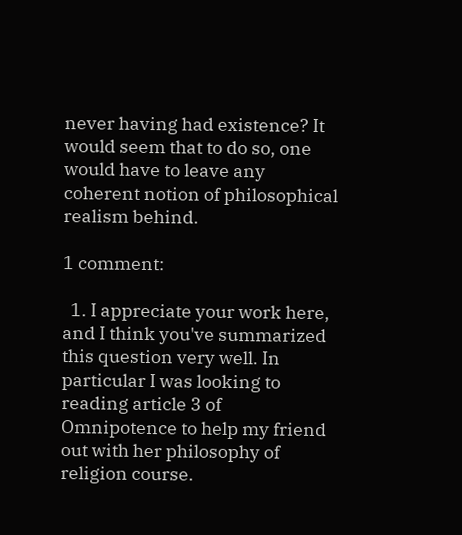never having had existence? It would seem that to do so, one would have to leave any coherent notion of philosophical realism behind.

1 comment:

  1. I appreciate your work here, and I think you've summarized this question very well. In particular I was looking to reading article 3 of Omnipotence to help my friend out with her philosophy of religion course.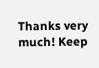Thanks very much! Keep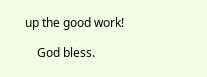up the good work!

    God bless.